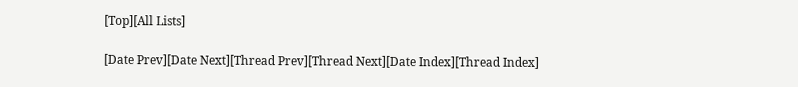[Top][All Lists]

[Date Prev][Date Next][Thread Prev][Thread Next][Date Index][Thread Index]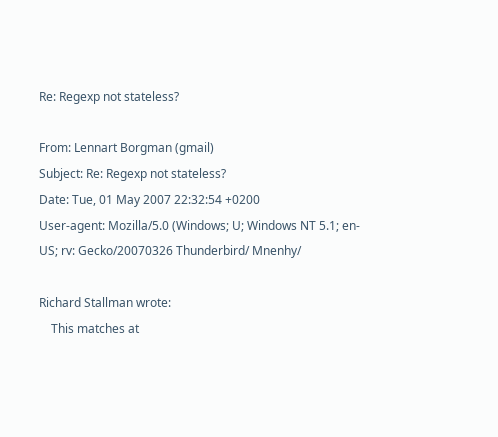Re: Regexp not stateless?

From: Lennart Borgman (gmail)
Subject: Re: Regexp not stateless?
Date: Tue, 01 May 2007 22:32:54 +0200
User-agent: Mozilla/5.0 (Windows; U; Windows NT 5.1; en-US; rv: Gecko/20070326 Thunderbird/ Mnenhy/

Richard Stallman wrote:
    This matches at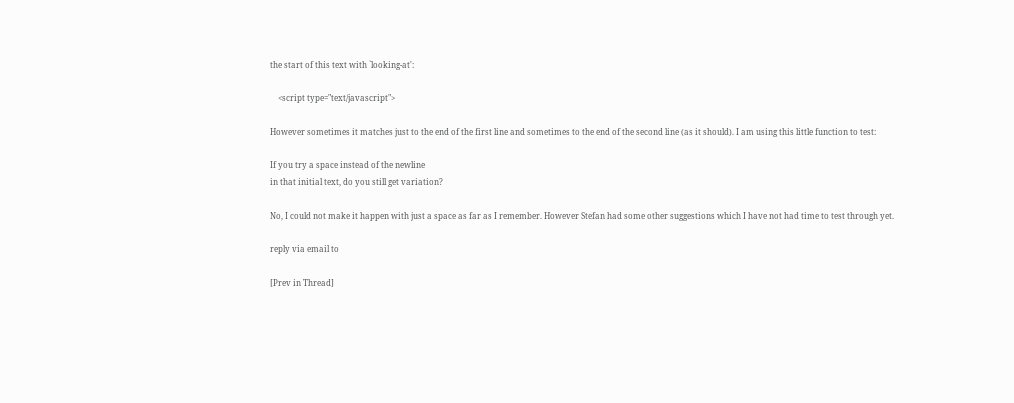the start of this text with `looking-at':

    <script type="text/javascript">

However sometimes it matches just to the end of the first line and sometimes to the end of the second line (as it should). I am using this little function to test:

If you try a space instead of the newline
in that initial text, do you still get variation?

No, I could not make it happen with just a space as far as I remember. However Stefan had some other suggestions which I have not had time to test through yet.

reply via email to

[Prev in Thread]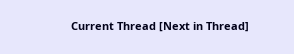Current Thread [Next in Thread]